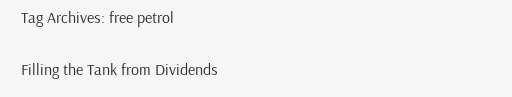Tag Archives: free petrol

Filling the Tank from Dividends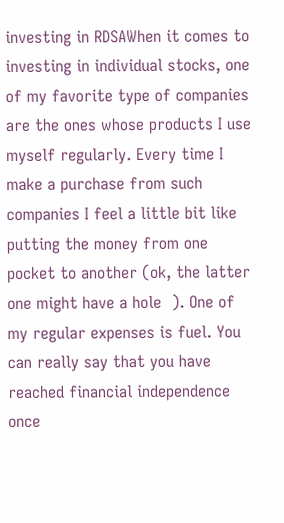investing in RDSAWhen it comes to investing in individual stocks, one of my favorite type of companies are the ones whose products I use myself regularly. Every time I make a purchase from such companies I feel a little bit like putting the money from one pocket to another (ok, the latter one might have a hole  ). One of my regular expenses is fuel. You can really say that you have reached financial independence once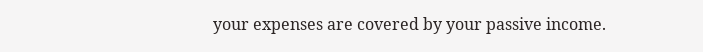your expenses are covered by your passive income.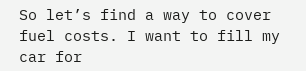So let’s find a way to cover fuel costs. I want to fill my car for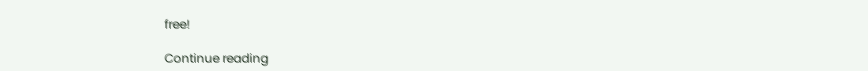free!

Continue reading